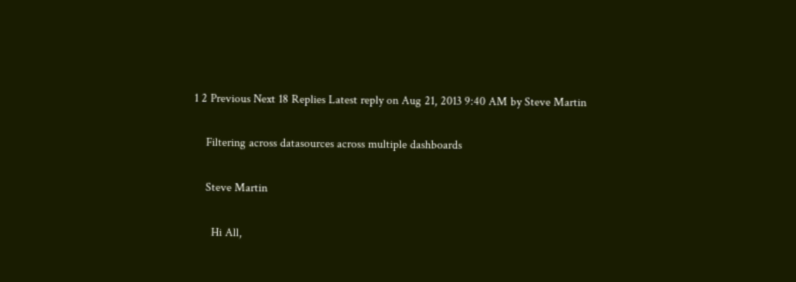1 2 Previous Next 18 Replies Latest reply on Aug 21, 2013 9:40 AM by Steve Martin

    Filtering across datasources across multiple dashboards

    Steve Martin

      Hi All,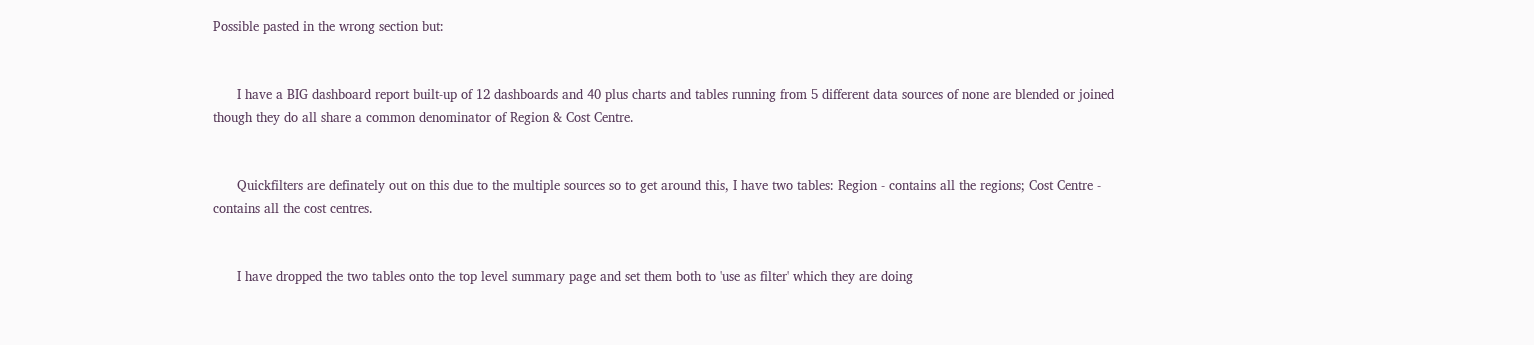Possible pasted in the wrong section but:


      I have a BIG dashboard report built-up of 12 dashboards and 40 plus charts and tables running from 5 different data sources of none are blended or joined though they do all share a common denominator of Region & Cost Centre.


      Quickfilters are definately out on this due to the multiple sources so to get around this, I have two tables: Region - contains all the regions; Cost Centre - contains all the cost centres.


      I have dropped the two tables onto the top level summary page and set them both to 'use as filter' which they are doing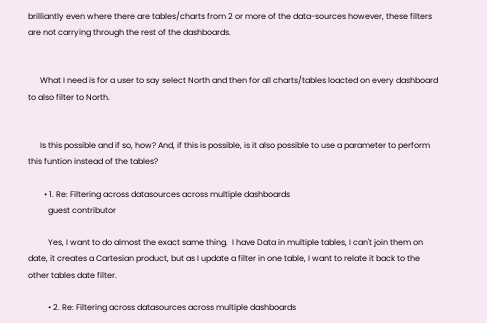brilliantly even where there are tables/charts from 2 or more of the data-sources however, these filters are not carrying through the rest of the dashboards.


      What I need is for a user to say select North and then for all charts/tables loacted on every dashboard to also filter to North.


      Is this possible and if so, how? And, if this is possible, is it also possible to use a parameter to perform this funtion instead of the tables?

        • 1. Re: Filtering across datasources across multiple dashboards
          guest contributor

          Yes, I want to do almost the exact same thing.  I have Data in multiple tables, I can't join them on date, it creates a Cartesian product, but as I update a filter in one table, I want to relate it back to the other tables date filter.

          • 2. Re: Filtering across datasources across multiple dashboards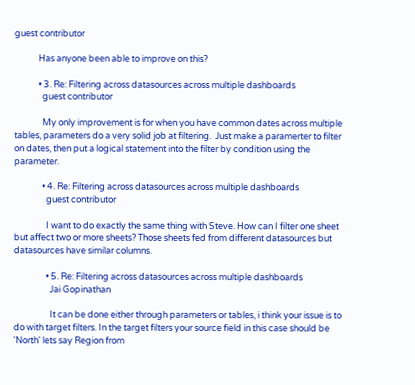guest contributor

            Has anyone been able to improve on this?

            • 3. Re: Filtering across datasources across multiple dashboards
              guest contributor

              My only improvement is for when you have common dates across multiple tables, parameters do a very solid job at filtering.  Just make a paramerter to filter on dates, then put a logical statement into the filter by condition using the parameter.

              • 4. Re: Filtering across datasources across multiple dashboards
                guest contributor

                I want to do exactly the same thing with Steve. How can I filter one sheet but affect two or more sheets? Those sheets fed from different datasources but datasources have similar columns.

                • 5. Re: Filtering across datasources across multiple dashboards
                  Jai Gopinathan

                  It can be done either through parameters or tables, i think your issue is to do with target filters. In the target filters your source field in this case should be 'North' lets say Region from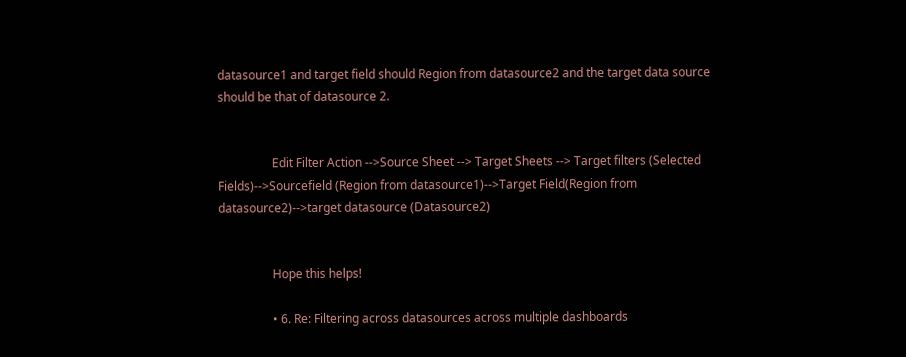datasource1 and target field should Region from datasource2 and the target data source should be that of datasource 2.


                  Edit Filter Action -->Source Sheet --> Target Sheets --> Target filters (Selected Fields)-->Sourcefield (Region from datasource1)-->Target Field(Region from datasource2)-->target datasource (Datasource2)


                  Hope this helps!

                  • 6. Re: Filtering across datasources across multiple dashboards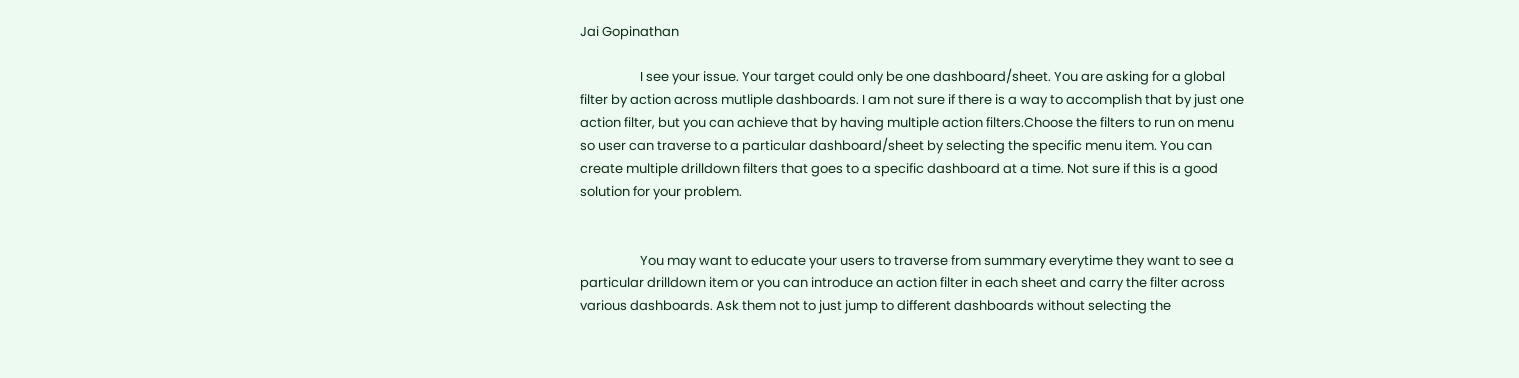Jai Gopinathan

                    I see your issue. Your target could only be one dashboard/sheet. You are asking for a global filter by action across mutliple dashboards. I am not sure if there is a way to accomplish that by just one action filter, but you can achieve that by having multiple action filters.Choose the filters to run on menu so user can traverse to a particular dashboard/sheet by selecting the specific menu item. You can create multiple drilldown filters that goes to a specific dashboard at a time. Not sure if this is a good solution for your problem.


                    You may want to educate your users to traverse from summary everytime they want to see a particular drilldown item or you can introduce an action filter in each sheet and carry the filter across various dashboards. Ask them not to just jump to different dashboards without selecting the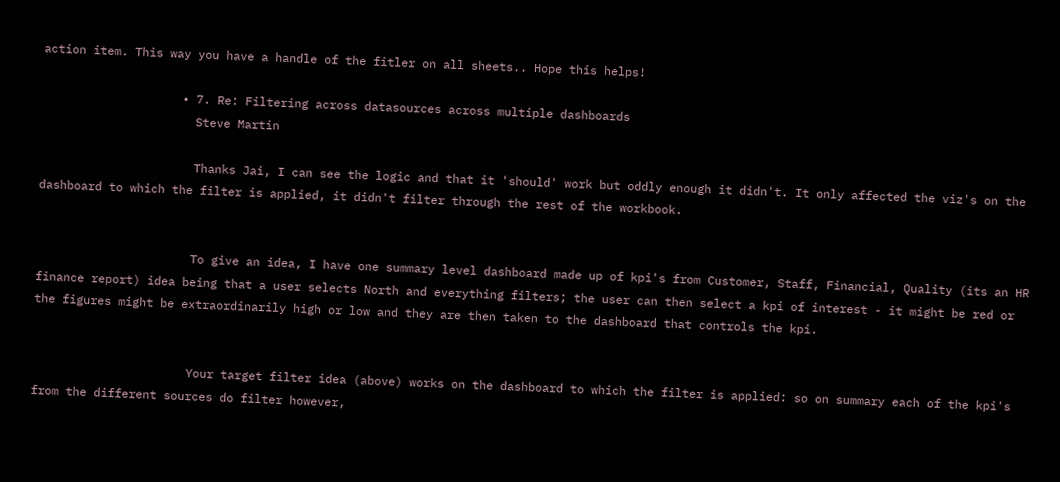action item. This way you have a handle of the fitler on all sheets.. Hope this helps!

                    • 7. Re: Filtering across datasources across multiple dashboards
                      Steve Martin

                      Thanks Jai, I can see the logic and that it 'should' work but oddly enough it didn't. It only affected the viz's on the dashboard to which the filter is applied, it didn't filter through the rest of the workbook.


                      To give an idea, I have one summary level dashboard made up of kpi's from Customer, Staff, Financial, Quality (its an HR finance report) idea being that a user selects North and everything filters; the user can then select a kpi of interest - it might be red or the figures might be extraordinarily high or low and they are then taken to the dashboard that controls the kpi.


                      Your target filter idea (above) works on the dashboard to which the filter is applied: so on summary each of the kpi's from the different sources do filter however,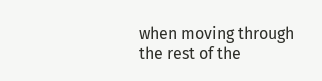when moving through the rest of the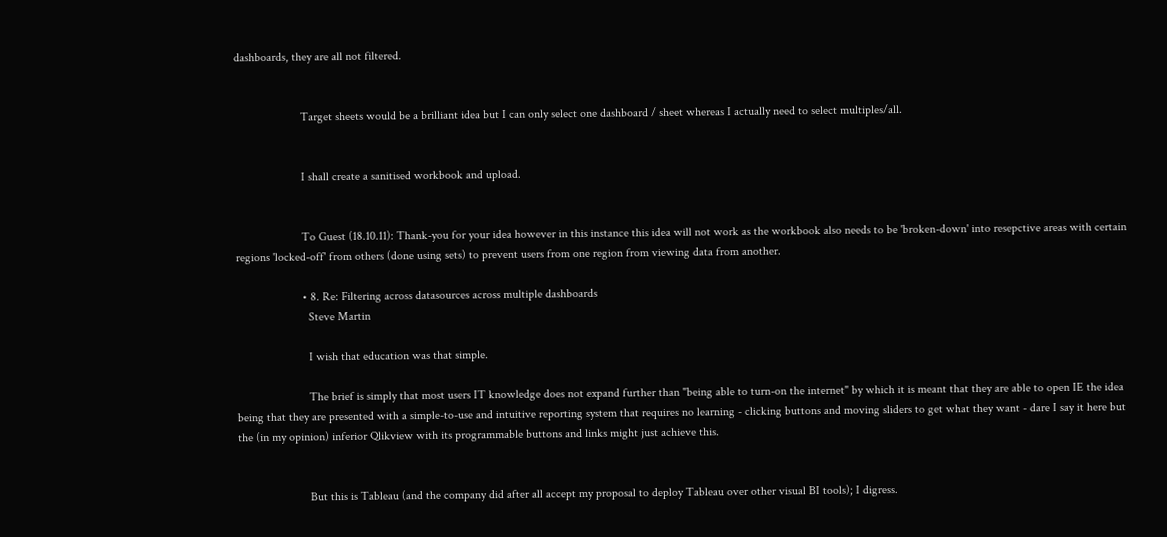dashboards, they are all not filtered.


                      Target sheets would be a brilliant idea but I can only select one dashboard / sheet whereas I actually need to select multiples/all.


                      I shall create a sanitised workbook and upload.


                      To Guest (18.10.11): Thank-you for your idea however in this instance this idea will not work as the workbook also needs to be 'broken-down' into resepctive areas with certain regions 'locked-off' from others (done using sets) to prevent users from one region from viewing data from another.

                      • 8. Re: Filtering across datasources across multiple dashboards
                        Steve Martin

                        I wish that education was that simple.

                        The brief is simply that most users IT knowledge does not expand further than "being able to turn-on the internet" by which it is meant that they are able to open IE the idea being that they are presented with a simple-to-use and intuitive reporting system that requires no learning - clicking buttons and moving sliders to get what they want - dare I say it here but the (in my opinion) inferior Qlikview with its programmable buttons and links might just achieve this.


                        But this is Tableau (and the company did after all accept my proposal to deploy Tableau over other visual BI tools); I digress.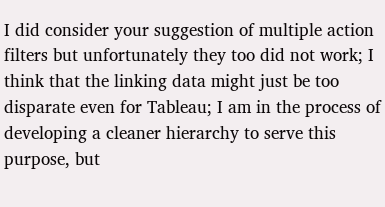I did consider your suggestion of multiple action filters but unfortunately they too did not work; I think that the linking data might just be too disparate even for Tableau; I am in the process of developing a cleaner hierarchy to serve this purpose, but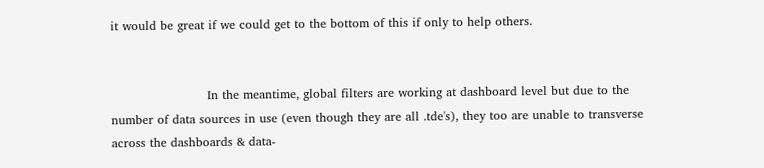it would be great if we could get to the bottom of this if only to help others.


                        In the meantime, global filters are working at dashboard level but due to the number of data sources in use (even though they are all .tde's), they too are unable to transverse across the dashboards & data-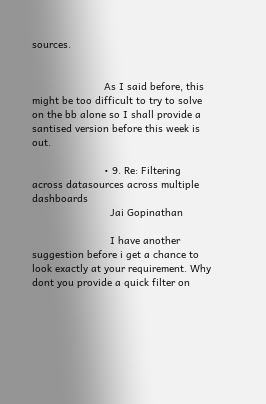sources.


                        As I said before, this might be too difficult to try to solve on the bb alone so I shall provide a santised version before this week is out.

                        • 9. Re: Filtering across datasources across multiple dashboards
                          Jai Gopinathan

                          I have another suggestion before i get a chance to look exactly at your requirement. Why dont you provide a quick filter on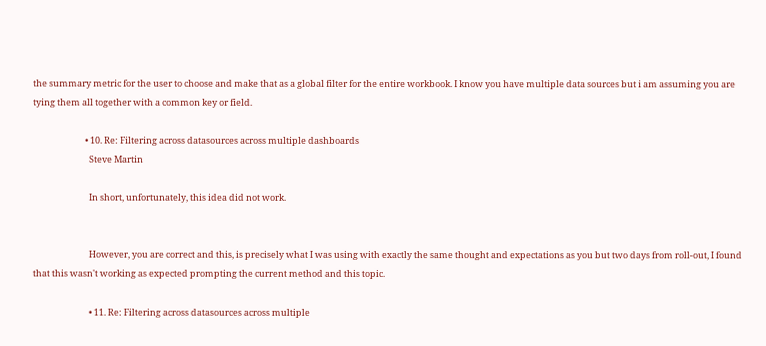the summary metric for the user to choose and make that as a global filter for the entire workbook. I know you have multiple data sources but i am assuming you are tying them all together with a common key or field.

                          • 10. Re: Filtering across datasources across multiple dashboards
                            Steve Martin

                            In short, unfortunately, this idea did not work.


                            However, you are correct and this, is precisely what I was using with exactly the same thought and expectations as you but two days from roll-out, I found that this wasn't working as expected prompting the current method and this topic.

                            • 11. Re: Filtering across datasources across multiple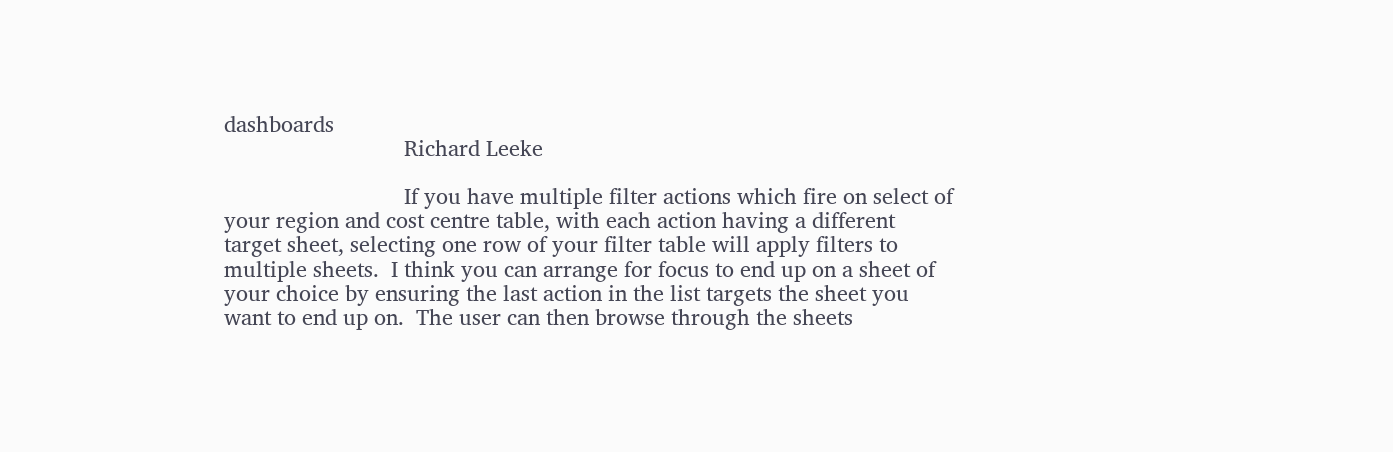dashboards
                              Richard Leeke

                              If you have multiple filter actions which fire on select of your region and cost centre table, with each action having a different target sheet, selecting one row of your filter table will apply filters to multiple sheets.  I think you can arrange for focus to end up on a sheet of your choice by ensuring the last action in the list targets the sheet you want to end up on.  The user can then browse through the sheets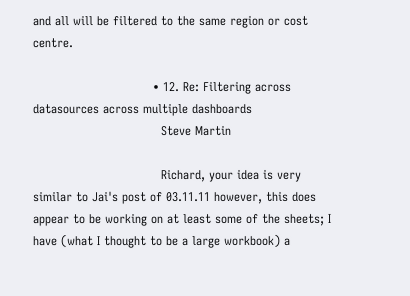and all will be filtered to the same region or cost centre.

                              • 12. Re: Filtering across datasources across multiple dashboards
                                Steve Martin

                                Richard, your idea is very similar to Jai's post of 03.11.11 however, this does appear to be working on at least some of the sheets; I have (what I thought to be a large workbook) a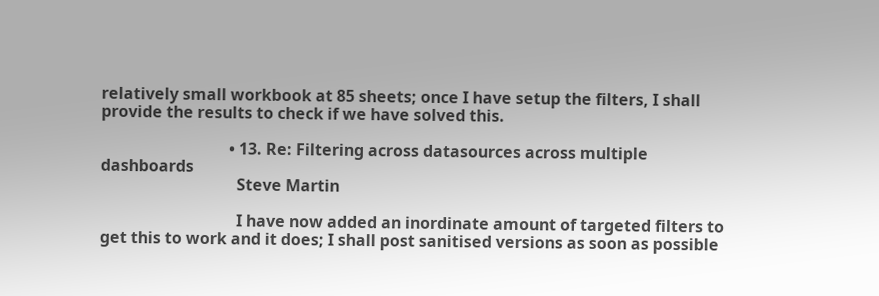relatively small workbook at 85 sheets; once I have setup the filters, I shall provide the results to check if we have solved this.

                                • 13. Re: Filtering across datasources across multiple dashboards
                                  Steve Martin

                                  I have now added an inordinate amount of targeted filters to get this to work and it does; I shall post sanitised versions as soon as possible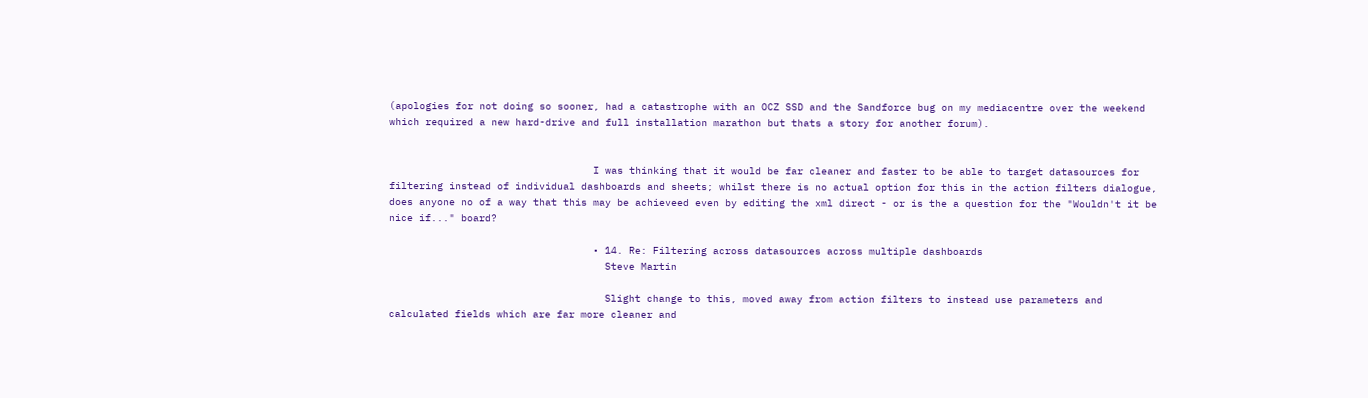(apologies for not doing so sooner, had a catastrophe with an OCZ SSD and the Sandforce bug on my mediacentre over the weekend which required a new hard-drive and full installation marathon but thats a story for another forum).


                                  I was thinking that it would be far cleaner and faster to be able to target datasources for filtering instead of individual dashboards and sheets; whilst there is no actual option for this in the action filters dialogue, does anyone no of a way that this may be achieveed even by editing the xml direct - or is the a question for the "Wouldn't it be nice if..." board?

                                  • 14. Re: Filtering across datasources across multiple dashboards
                                    Steve Martin

                                    Slight change to this, moved away from action filters to instead use parameters and calculated fields which are far more cleaner and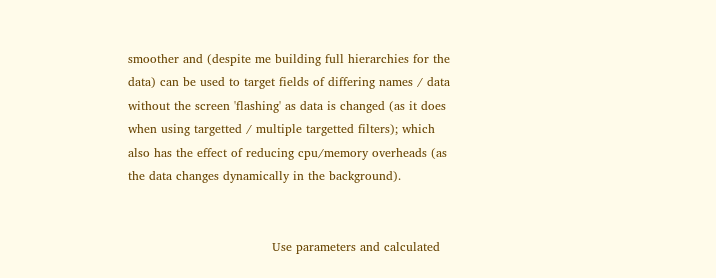smoother and (despite me building full hierarchies for the data) can be used to target fields of differing names / data without the screen 'flashing' as data is changed (as it does when using targetted / multiple targetted filters); which also has the effect of reducing cpu/memory overheads (as the data changes dynamically in the background).


                                    Use parameters and calculated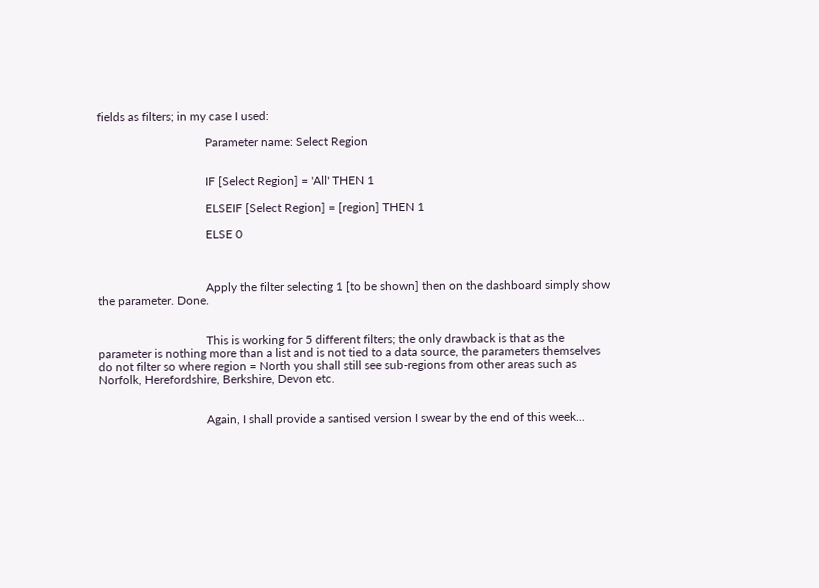fields as filters; in my case I used:

                                    Parameter name: Select Region


                                    IF [Select Region] = 'All' THEN 1

                                    ELSEIF [Select Region] = [region] THEN 1

                                    ELSE 0



                                    Apply the filter selecting 1 [to be shown] then on the dashboard simply show the parameter. Done.


                                    This is working for 5 different filters; the only drawback is that as the parameter is nothing more than a list and is not tied to a data source, the parameters themselves do not filter so where region = North you shall still see sub-regions from other areas such as Norfolk, Herefordshire, Berkshire, Devon etc.


                                    Again, I shall provide a santised version I swear by the end of this week...